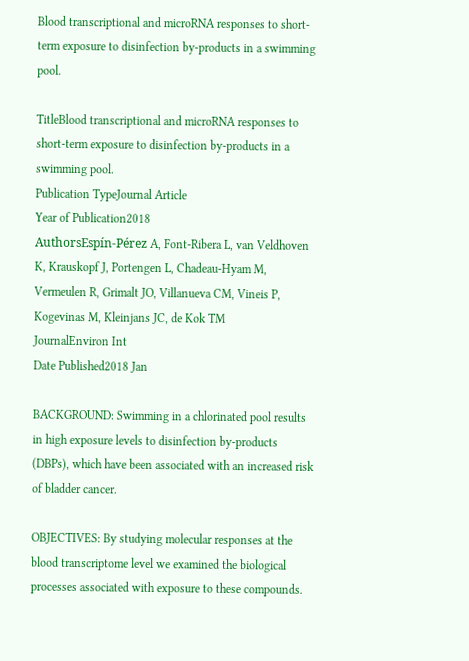Blood transcriptional and microRNA responses to short-term exposure to disinfection by-products in a swimming pool.

TitleBlood transcriptional and microRNA responses to short-term exposure to disinfection by-products in a swimming pool.
Publication TypeJournal Article
Year of Publication2018
AuthorsEspín-Pérez A, Font-Ribera L, van Veldhoven K, Krauskopf J, Portengen L, Chadeau-Hyam M, Vermeulen R, Grimalt JO, Villanueva CM, Vineis P, Kogevinas M, Kleinjans JC, de Kok TM
JournalEnviron Int
Date Published2018 Jan

BACKGROUND: Swimming in a chlorinated pool results in high exposure levels to disinfection by-products (DBPs), which have been associated with an increased risk of bladder cancer.

OBJECTIVES: By studying molecular responses at the blood transcriptome level we examined the biological processes associated with exposure to these compounds.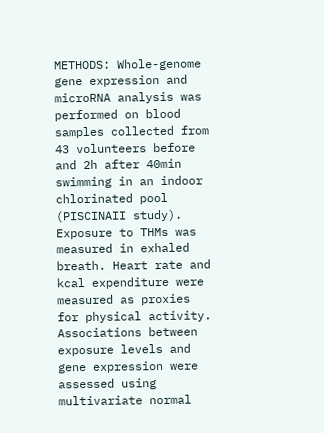METHODS: Whole-genome gene expression and microRNA analysis was performed on blood samples collected from 43 volunteers before and 2h after 40min swimming in an indoor chlorinated pool (PISCINAII study). Exposure to THMs was measured in exhaled breath. Heart rate and kcal expenditure were measured as proxies for physical activity. Associations between exposure levels and gene expression were assessed using multivariate normal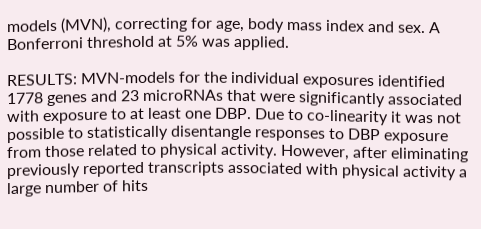models (MVN), correcting for age, body mass index and sex. A Bonferroni threshold at 5% was applied.

RESULTS: MVN-models for the individual exposures identified 1778 genes and 23 microRNAs that were significantly associated with exposure to at least one DBP. Due to co-linearity it was not possible to statistically disentangle responses to DBP exposure from those related to physical activity. However, after eliminating previously reported transcripts associated with physical activity a large number of hits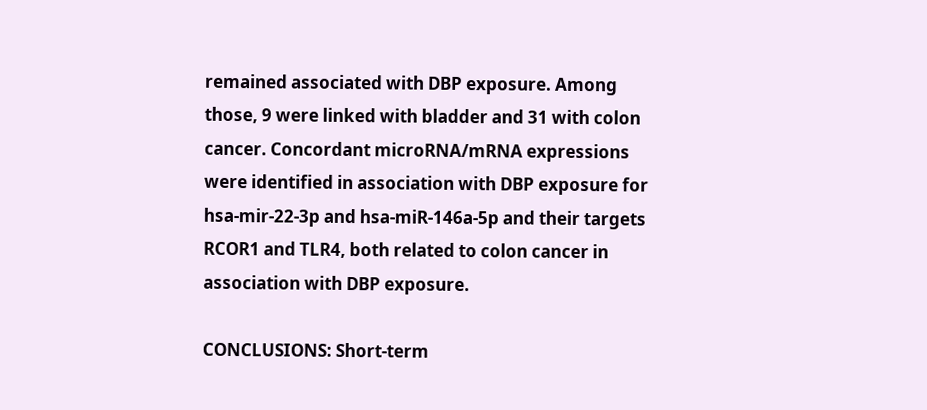remained associated with DBP exposure. Among those, 9 were linked with bladder and 31 with colon cancer. Concordant microRNA/mRNA expressions were identified in association with DBP exposure for hsa-mir-22-3p and hsa-miR-146a-5p and their targets RCOR1 and TLR4, both related to colon cancer in association with DBP exposure.

CONCLUSIONS: Short-term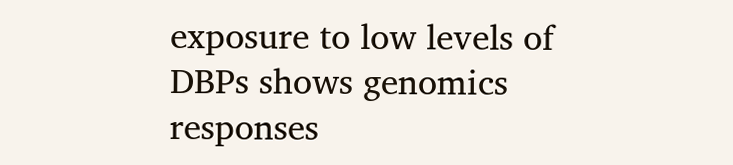exposure to low levels of DBPs shows genomics responses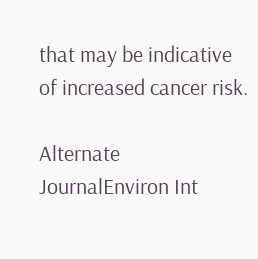that may be indicative of increased cancer risk.

Alternate JournalEnviron Int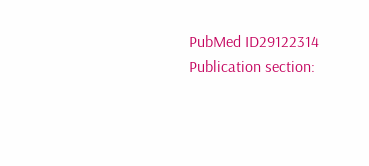PubMed ID29122314
Publication section: